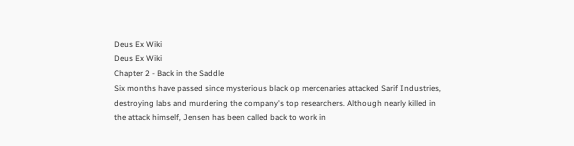Deus Ex Wiki
Deus Ex Wiki
Chapter 2 - Back in the Saddle
Six months have passed since mysterious black op mercenaries attacked Sarif Industries, destroying labs and murdering the company's top researchers. Although nearly killed in the attack himself, Jensen has been called back to work in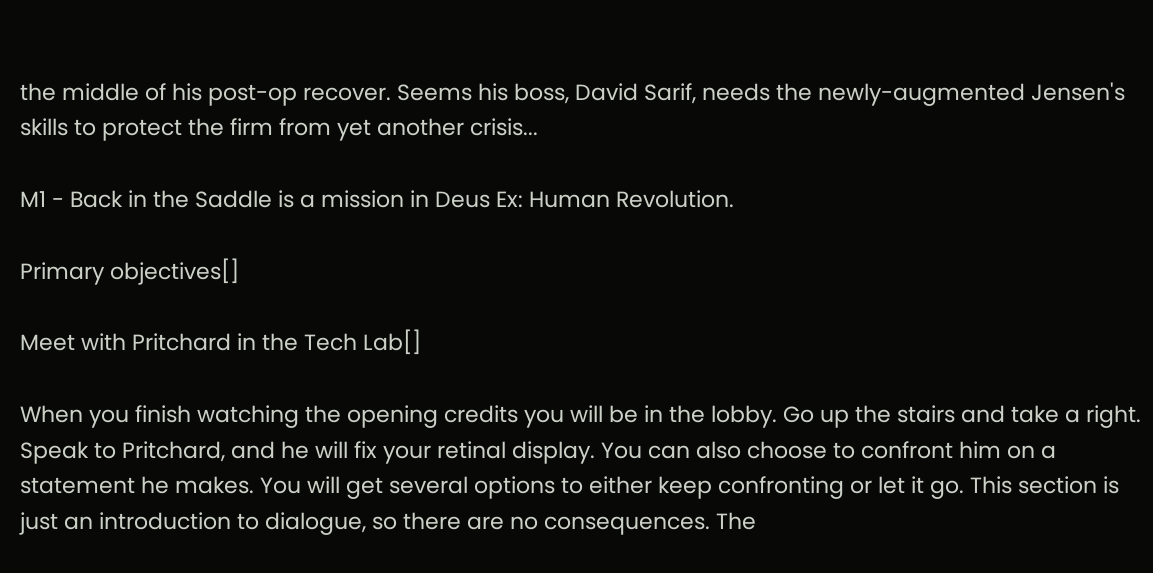the middle of his post-op recover. Seems his boss, David Sarif, needs the newly-augmented Jensen's skills to protect the firm from yet another crisis...

M1 - Back in the Saddle is a mission in Deus Ex: Human Revolution.

Primary objectives[]

Meet with Pritchard in the Tech Lab[]

When you finish watching the opening credits you will be in the lobby. Go up the stairs and take a right. Speak to Pritchard, and he will fix your retinal display. You can also choose to confront him on a statement he makes. You will get several options to either keep confronting or let it go. This section is just an introduction to dialogue, so there are no consequences. The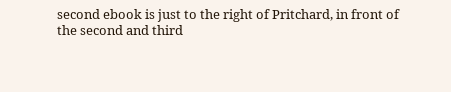second ebook is just to the right of Pritchard, in front of the second and third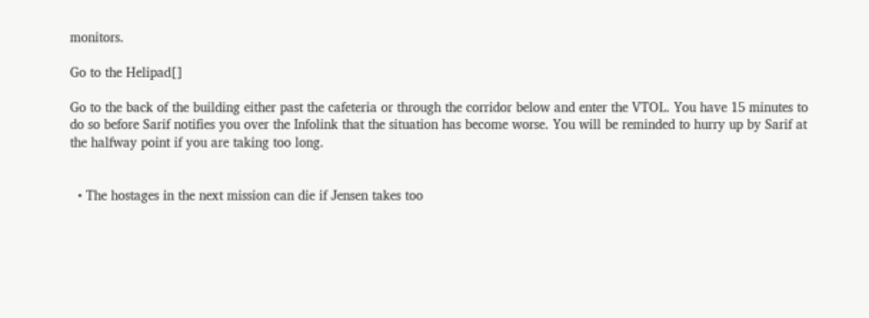monitors.

Go to the Helipad[]

Go to the back of the building either past the cafeteria or through the corridor below and enter the VTOL. You have 15 minutes to do so before Sarif notifies you over the Infolink that the situation has become worse. You will be reminded to hurry up by Sarif at the halfway point if you are taking too long.


  • The hostages in the next mission can die if Jensen takes too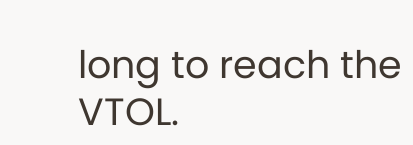long to reach the VTOL.